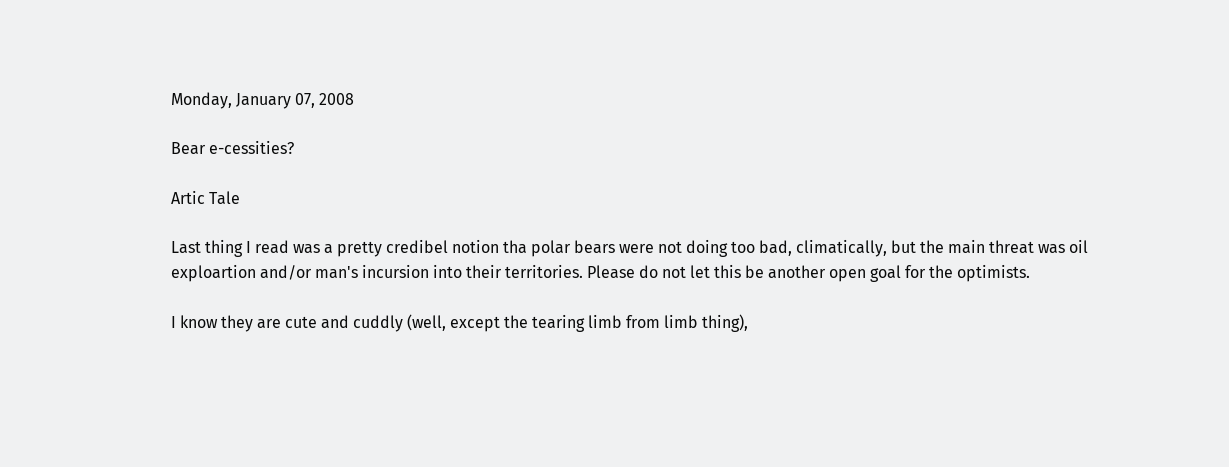Monday, January 07, 2008

Bear e-cessities?

Artic Tale

Last thing I read was a pretty credibel notion tha polar bears were not doing too bad, climatically, but the main threat was oil exploartion and/or man's incursion into their territories. Please do not let this be another open goal for the optimists.

I know they are cute and cuddly (well, except the tearing limb from limb thing),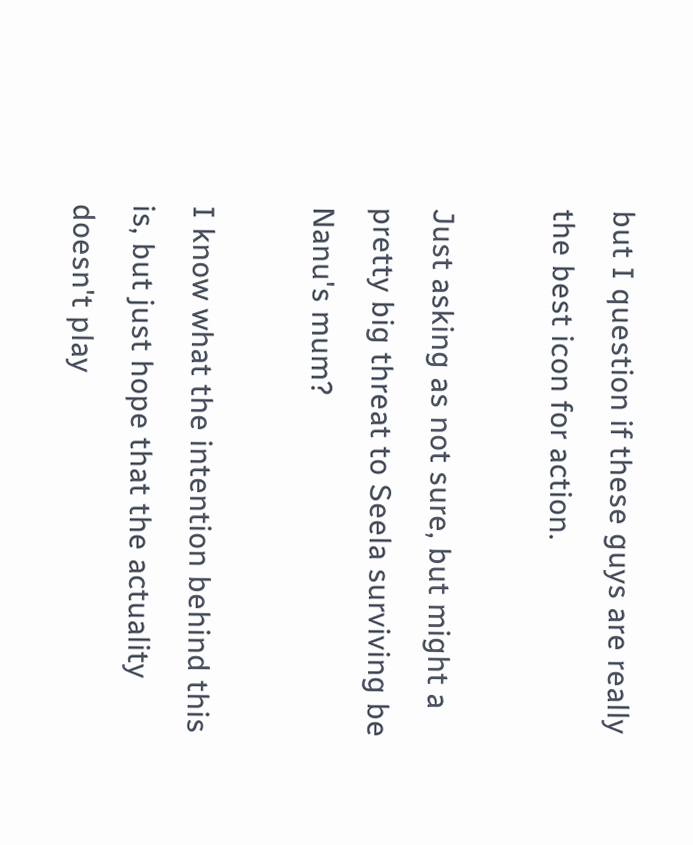but I question if these guys are really the best icon for action.

Just asking as not sure, but might a pretty big threat to Seela surviving be Nanu's mum?

I know what the intention behind this is, but just hope that the actuality doesn't play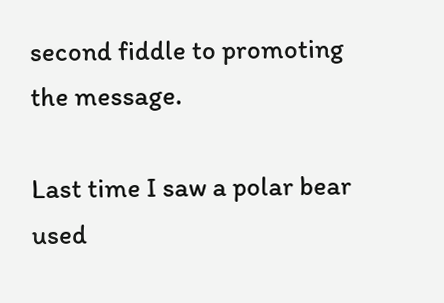second fiddle to promoting the message.

Last time I saw a polar bear used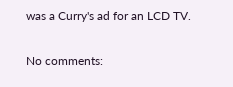was a Curry's ad for an LCD TV.

No comments: